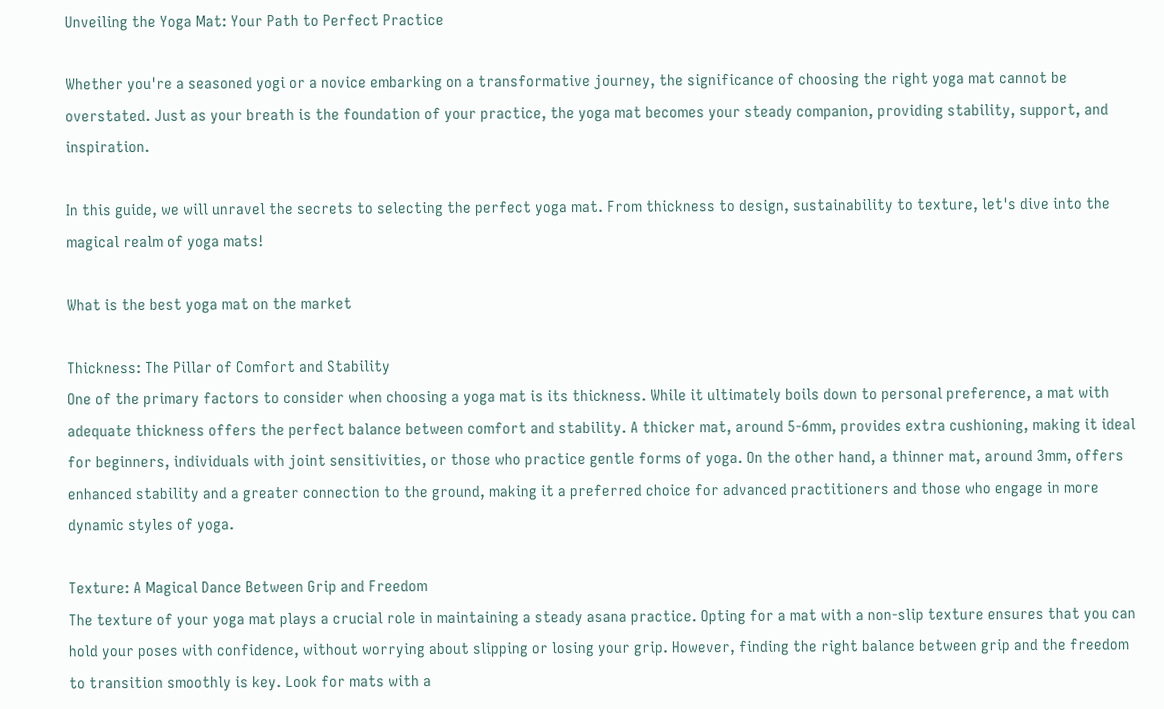Unveiling the Yoga Mat: Your Path to Perfect Practice

Whether you're a seasoned yogi or a novice embarking on a transformative journey, the significance of choosing the right yoga mat cannot be overstated. Just as your breath is the foundation of your practice, the yoga mat becomes your steady companion, providing stability, support, and inspiration.

In this guide, we will unravel the secrets to selecting the perfect yoga mat. From thickness to design, sustainability to texture, let's dive into the magical realm of yoga mats!

What is the best yoga mat on the market

Thickness: The Pillar of Comfort and Stability
One of the primary factors to consider when choosing a yoga mat is its thickness. While it ultimately boils down to personal preference, a mat with adequate thickness offers the perfect balance between comfort and stability. A thicker mat, around 5-6mm, provides extra cushioning, making it ideal for beginners, individuals with joint sensitivities, or those who practice gentle forms of yoga. On the other hand, a thinner mat, around 3mm, offers enhanced stability and a greater connection to the ground, making it a preferred choice for advanced practitioners and those who engage in more dynamic styles of yoga.

Texture: A Magical Dance Between Grip and Freedom
The texture of your yoga mat plays a crucial role in maintaining a steady asana practice. Opting for a mat with a non-slip texture ensures that you can hold your poses with confidence, without worrying about slipping or losing your grip. However, finding the right balance between grip and the freedom to transition smoothly is key. Look for mats with a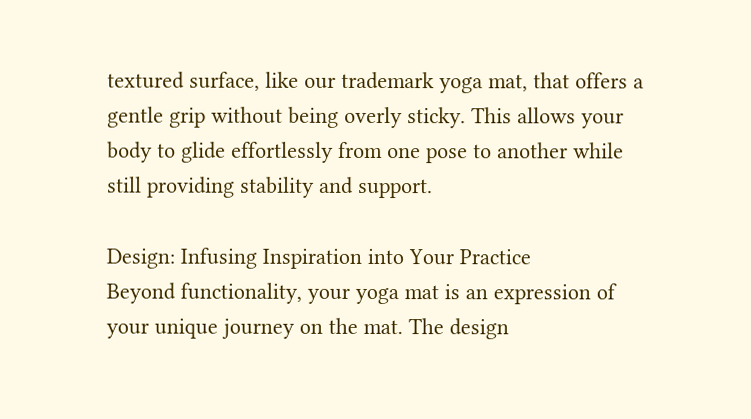textured surface, like our trademark yoga mat, that offers a gentle grip without being overly sticky. This allows your body to glide effortlessly from one pose to another while still providing stability and support.

Design: Infusing Inspiration into Your Practice
Beyond functionality, your yoga mat is an expression of your unique journey on the mat. The design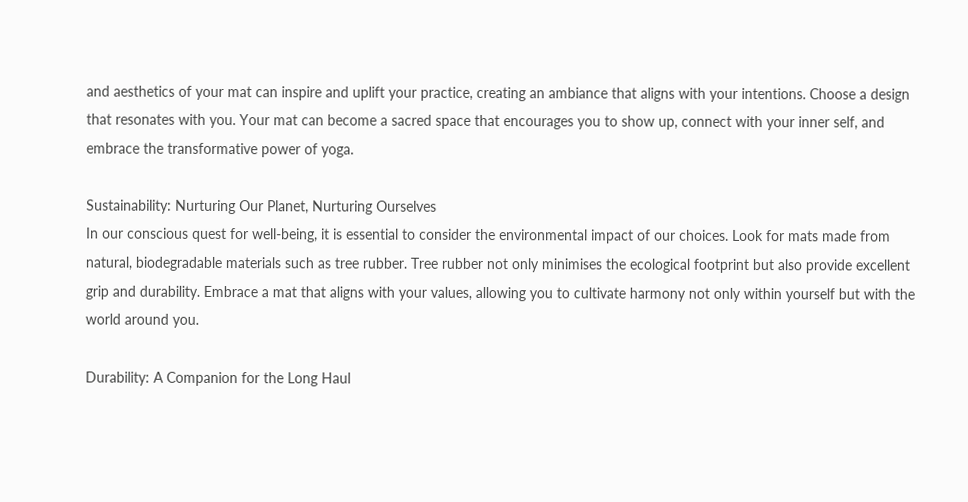and aesthetics of your mat can inspire and uplift your practice, creating an ambiance that aligns with your intentions. Choose a design that resonates with you. Your mat can become a sacred space that encourages you to show up, connect with your inner self, and embrace the transformative power of yoga.

Sustainability: Nurturing Our Planet, Nurturing Ourselves
In our conscious quest for well-being, it is essential to consider the environmental impact of our choices. Look for mats made from natural, biodegradable materials such as tree rubber. Tree rubber not only minimises the ecological footprint but also provide excellent grip and durability. Embrace a mat that aligns with your values, allowing you to cultivate harmony not only within yourself but with the world around you.

Durability: A Companion for the Long Haul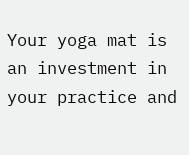Your yoga mat is an investment in your practice and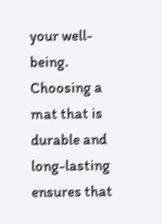your well-being. Choosing a mat that is durable and long-lasting ensures that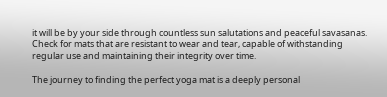it will be by your side through countless sun salutations and peaceful savasanas. Check for mats that are resistant to wear and tear, capable of withstanding regular use and maintaining their integrity over time.

The journey to finding the perfect yoga mat is a deeply personal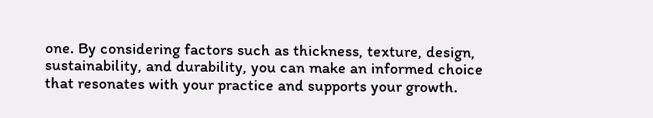one. By considering factors such as thickness, texture, design, sustainability, and durability, you can make an informed choice that resonates with your practice and supports your growth.